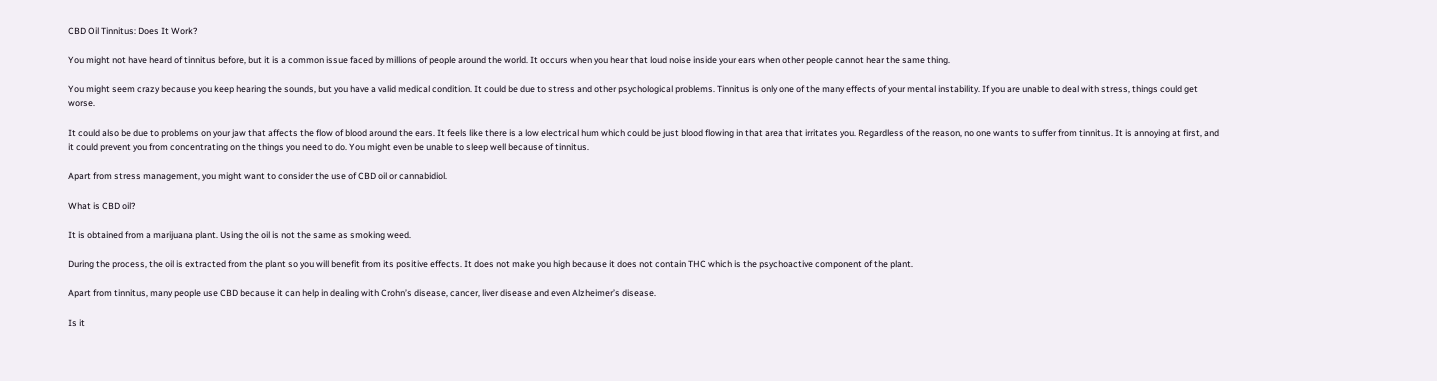CBD Oil Tinnitus: Does It Work?

You might not have heard of tinnitus before, but it is a common issue faced by millions of people around the world. It occurs when you hear that loud noise inside your ears when other people cannot hear the same thing.

You might seem crazy because you keep hearing the sounds, but you have a valid medical condition. It could be due to stress and other psychological problems. Tinnitus is only one of the many effects of your mental instability. If you are unable to deal with stress, things could get worse.

It could also be due to problems on your jaw that affects the flow of blood around the ears. It feels like there is a low electrical hum which could be just blood flowing in that area that irritates you. Regardless of the reason, no one wants to suffer from tinnitus. It is annoying at first, and it could prevent you from concentrating on the things you need to do. You might even be unable to sleep well because of tinnitus.

Apart from stress management, you might want to consider the use of CBD oil or cannabidiol.

What is CBD oil?

It is obtained from a marijuana plant. Using the oil is not the same as smoking weed.

During the process, the oil is extracted from the plant so you will benefit from its positive effects. It does not make you high because it does not contain THC which is the psychoactive component of the plant.

Apart from tinnitus, many people use CBD because it can help in dealing with Crohn’s disease, cancer, liver disease and even Alzheimer’s disease.

Is it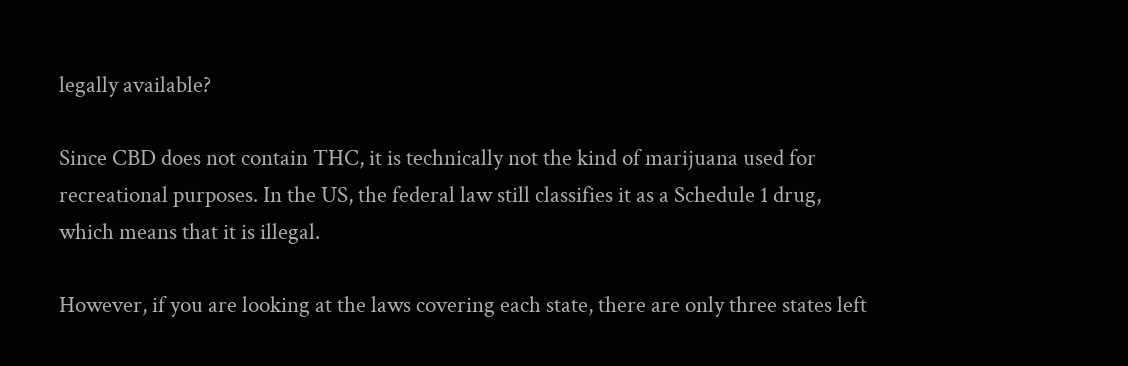legally available?

Since CBD does not contain THC, it is technically not the kind of marijuana used for recreational purposes. In the US, the federal law still classifies it as a Schedule 1 drug, which means that it is illegal.

However, if you are looking at the laws covering each state, there are only three states left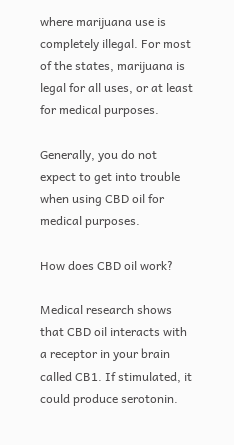where marijuana use is completely illegal. For most of the states, marijuana is legal for all uses, or at least for medical purposes.

Generally, you do not expect to get into trouble when using CBD oil for medical purposes.

How does CBD oil work?

Medical research shows that CBD oil interacts with a receptor in your brain called CB1. If stimulated, it could produce serotonin.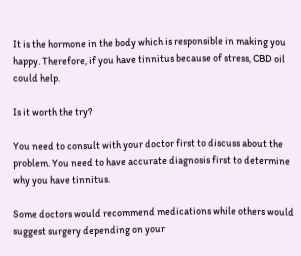It is the hormone in the body which is responsible in making you happy. Therefore, if you have tinnitus because of stress, CBD oil could help.

Is it worth the try?

You need to consult with your doctor first to discuss about the problem. You need to have accurate diagnosis first to determine why you have tinnitus.

Some doctors would recommend medications while others would suggest surgery depending on your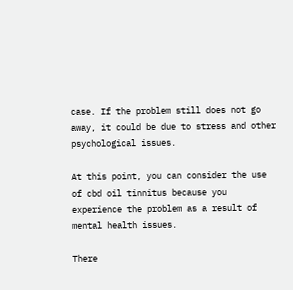case. If the problem still does not go away, it could be due to stress and other psychological issues.

At this point, you can consider the use of cbd oil tinnitus because you experience the problem as a result of mental health issues.

There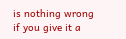is nothing wrong if you give it a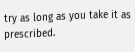try as long as you take it as prescribed.